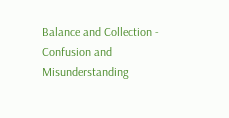Balance and Collection - Confusion and Misunderstanding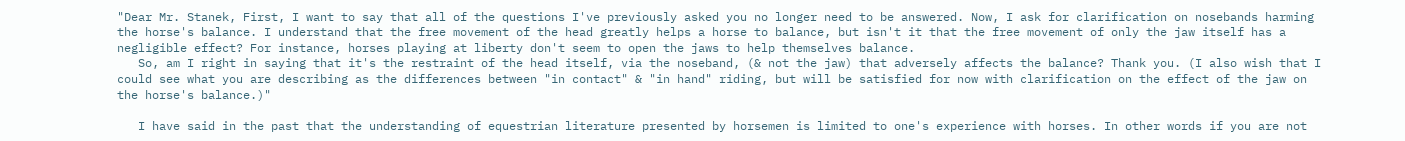"Dear Mr. Stanek, First, I want to say that all of the questions I've previously asked you no longer need to be answered. Now, I ask for clarification on nosebands harming the horse's balance. I understand that the free movement of the head greatly helps a horse to balance, but isn't it that the free movement of only the jaw itself has a negligible effect? For instance, horses playing at liberty don't seem to open the jaws to help themselves balance.
   So, am I right in saying that it's the restraint of the head itself, via the noseband, (& not the jaw) that adversely affects the balance? Thank you. (I also wish that I could see what you are describing as the differences between "in contact" & "in hand" riding, but will be satisfied for now with clarification on the effect of the jaw on the horse's balance.)"

   I have said in the past that the understanding of equestrian literature presented by horsemen is limited to one's experience with horses. In other words if you are not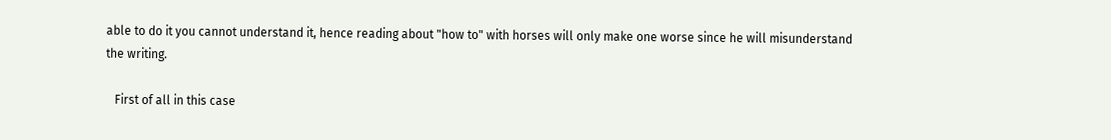able to do it you cannot understand it, hence reading about "how to" with horses will only make one worse since he will misunderstand the writing.

   First of all in this case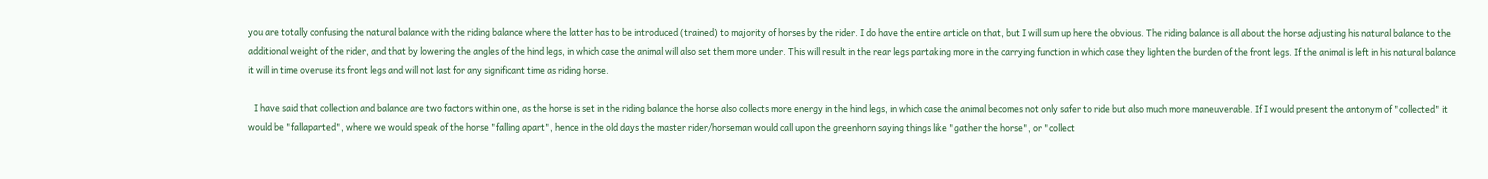you are totally confusing the natural balance with the riding balance where the latter has to be introduced (trained) to majority of horses by the rider. I do have the entire article on that, but I will sum up here the obvious. The riding balance is all about the horse adjusting his natural balance to the additional weight of the rider, and that by lowering the angles of the hind legs, in which case the animal will also set them more under. This will result in the rear legs partaking more in the carrying function in which case they lighten the burden of the front legs. If the animal is left in his natural balance it will in time overuse its front legs and will not last for any significant time as riding horse.

   I have said that collection and balance are two factors within one, as the horse is set in the riding balance the horse also collects more energy in the hind legs, in which case the animal becomes not only safer to ride but also much more maneuverable. If I would present the antonym of "collected" it would be "fallaparted", where we would speak of the horse "falling apart", hence in the old days the master rider/horseman would call upon the greenhorn saying things like "gather the horse", or "collect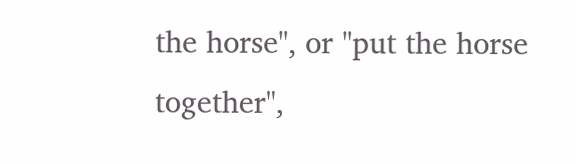the horse", or "put the horse together",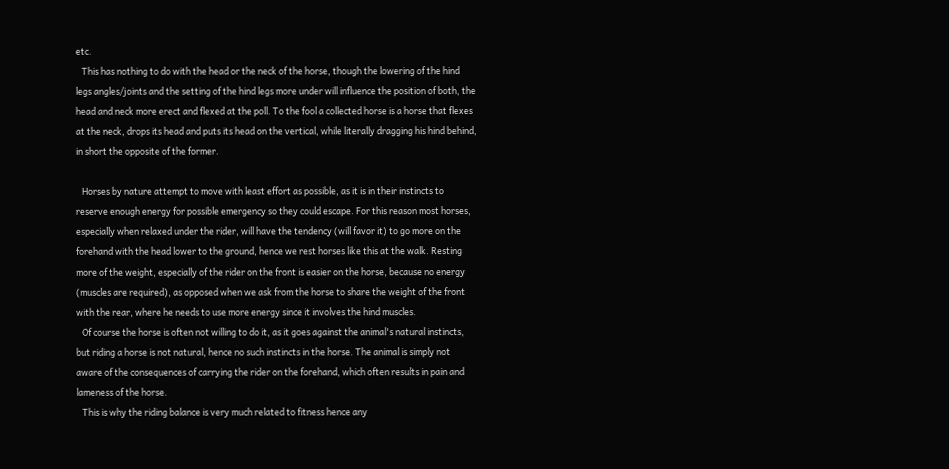etc.
   This has nothing to do with the head or the neck of the horse, though the lowering of the hind legs angles/joints and the setting of the hind legs more under will influence the position of both, the head and neck more erect and flexed at the poll. To the fool a collected horse is a horse that flexes at the neck, drops its head and puts its head on the vertical, while literally dragging his hind behind, in short the opposite of the former.

   Horses by nature attempt to move with least effort as possible, as it is in their instincts to reserve enough energy for possible emergency so they could escape. For this reason most horses, especially when relaxed under the rider, will have the tendency (will favor it) to go more on the forehand with the head lower to the ground, hence we rest horses like this at the walk. Resting more of the weight, especially of the rider on the front is easier on the horse, because no energy (muscles are required), as opposed when we ask from the horse to share the weight of the front with the rear, where he needs to use more energy since it involves the hind muscles.
   Of course the horse is often not willing to do it, as it goes against the animal's natural instincts, but riding a horse is not natural, hence no such instincts in the horse. The animal is simply not aware of the consequences of carrying the rider on the forehand, which often results in pain and lameness of the horse.
   This is why the riding balance is very much related to fitness hence any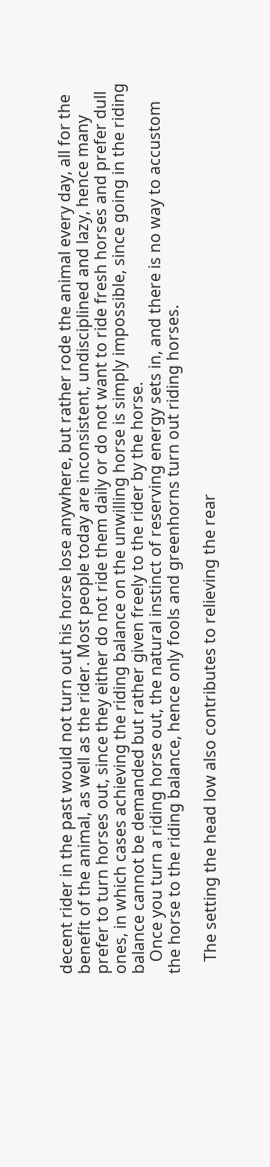decent rider in the past would not turn out his horse lose anywhere, but rather rode the animal every day, all for the benefit of the animal, as well as the rider. Most people today are inconsistent, undisciplined and lazy, hence many prefer to turn horses out, since they either do not ride them daily or do not want to ride fresh horses and prefer dull ones, in which cases achieving the riding balance on the unwilling horse is simply impossible, since going in the riding balance cannot be demanded but rather given freely to the rider by the horse.
   Once you turn a riding horse out, the natural instinct of reserving energy sets in, and there is no way to accustom the horse to the riding balance, hence only fools and greenhorns turn out riding horses.

   The setting the head low also contributes to relieving the rear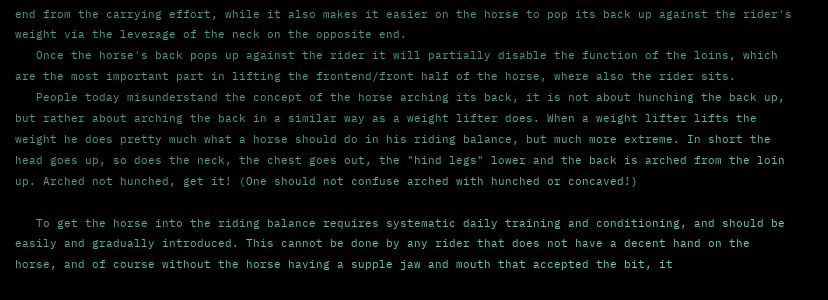end from the carrying effort, while it also makes it easier on the horse to pop its back up against the rider's weight via the leverage of the neck on the opposite end.
   Once the horse's back pops up against the rider it will partially disable the function of the loins, which are the most important part in lifting the frontend/front half of the horse, where also the rider sits.
   People today misunderstand the concept of the horse arching its back, it is not about hunching the back up, but rather about arching the back in a similar way as a weight lifter does. When a weight lifter lifts the weight he does pretty much what a horse should do in his riding balance, but much more extreme. In short the head goes up, so does the neck, the chest goes out, the "hind legs" lower and the back is arched from the loin up. Arched not hunched, get it! (One should not confuse arched with hunched or concaved!)

   To get the horse into the riding balance requires systematic daily training and conditioning, and should be easily and gradually introduced. This cannot be done by any rider that does not have a decent hand on the horse, and of course without the horse having a supple jaw and mouth that accepted the bit, it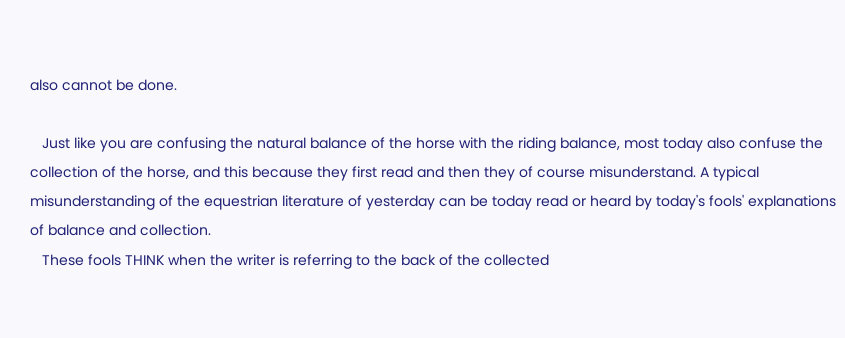also cannot be done.

   Just like you are confusing the natural balance of the horse with the riding balance, most today also confuse the collection of the horse, and this because they first read and then they of course misunderstand. A typical misunderstanding of the equestrian literature of yesterday can be today read or heard by today's fools' explanations of balance and collection.
   These fools THINK when the writer is referring to the back of the collected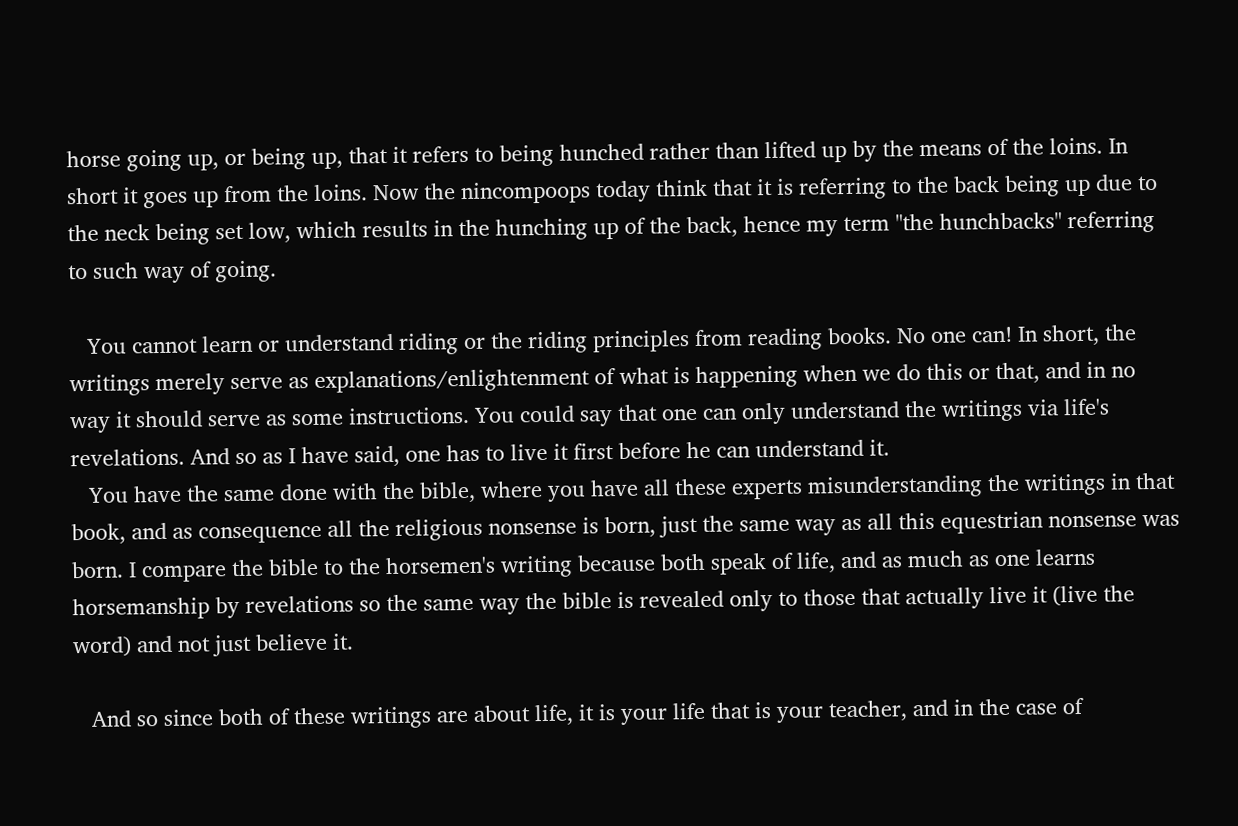horse going up, or being up, that it refers to being hunched rather than lifted up by the means of the loins. In short it goes up from the loins. Now the nincompoops today think that it is referring to the back being up due to the neck being set low, which results in the hunching up of the back, hence my term "the hunchbacks" referring to such way of going.

   You cannot learn or understand riding or the riding principles from reading books. No one can! In short, the writings merely serve as explanations/enlightenment of what is happening when we do this or that, and in no way it should serve as some instructions. You could say that one can only understand the writings via life's revelations. And so as I have said, one has to live it first before he can understand it.
   You have the same done with the bible, where you have all these experts misunderstanding the writings in that book, and as consequence all the religious nonsense is born, just the same way as all this equestrian nonsense was born. I compare the bible to the horsemen's writing because both speak of life, and as much as one learns horsemanship by revelations so the same way the bible is revealed only to those that actually live it (live the word) and not just believe it.

   And so since both of these writings are about life, it is your life that is your teacher, and in the case of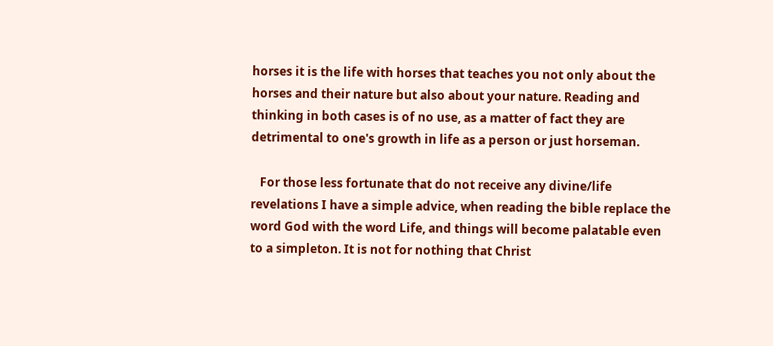horses it is the life with horses that teaches you not only about the horses and their nature but also about your nature. Reading and thinking in both cases is of no use, as a matter of fact they are detrimental to one's growth in life as a person or just horseman.

   For those less fortunate that do not receive any divine/life revelations I have a simple advice, when reading the bible replace the word God with the word Life, and things will become palatable even to a simpleton. It is not for nothing that Christ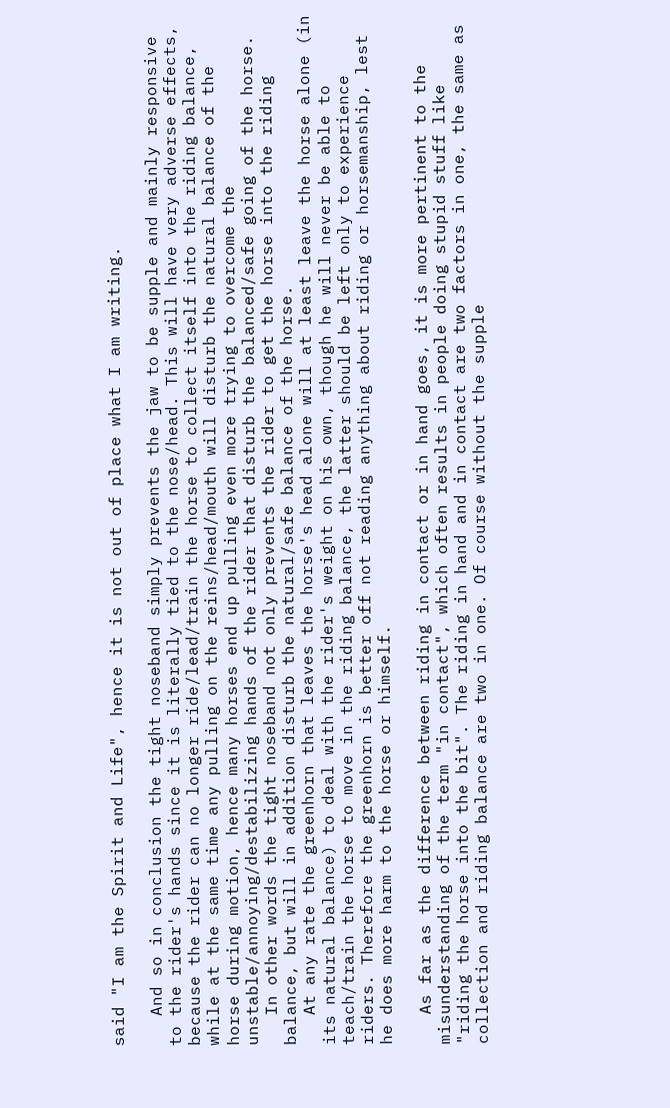said "I am the Spirit and Life", hence it is not out of place what I am writing.

   And so in conclusion the tight noseband simply prevents the jaw to be supple and mainly responsive to the rider's hands since it is literally tied to the nose/head. This will have very adverse effects, because the rider can no longer ride/lead/train the horse to collect itself into the riding balance, while at the same time any pulling on the reins/head/mouth will disturb the natural balance of the horse during motion, hence many horses end up pulling even more trying to overcome the unstable/annoying/destabilizing hands of the rider that disturb the balanced/safe going of the horse.
   In other words the tight noseband not only prevents the rider to get the horse into the riding balance, but will in addition disturb the natural/safe balance of the horse.
   At any rate the greenhorn that leaves the horse's head alone will at least leave the horse alone (in its natural balance) to deal with the rider's weight on his own, though he will never be able to teach/train the horse to move in the riding balance, the latter should be left only to experience riders. Therefore the greenhorn is better off not reading anything about riding or horsemanship, lest he does more harm to the horse or himself.

   As far as the difference between riding in contact or in hand goes, it is more pertinent to the misunderstanding of the term "in contact", which often results in people doing stupid stuff like "riding the horse into the bit". The riding in hand and in contact are two factors in one, the same as collection and riding balance are two in one. Of course without the supple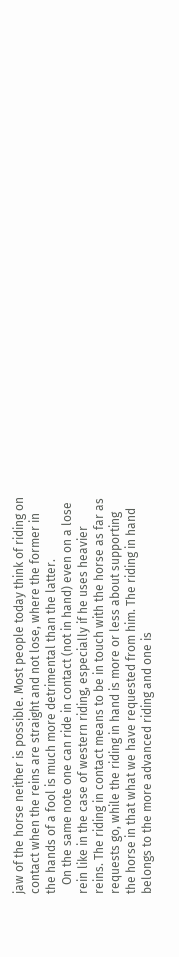jaw of the horse neither is possible. Most people today think of riding on contact when the reins are straight and not lose, where the former in the hands of a fool is much more detrimental than the latter.
   On the same note one can ride in contact (not in hand) even on a lose rein like in the case of western riding, especially if he uses heavier reins. The riding in contact means to be in touch with the horse as far as requests go, while the riding in hand is more or less about supporting the horse in that what we have requested from him. The riding in hand belongs to the more advanced riding and one is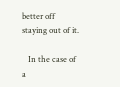better off staying out of it.

   In the case of a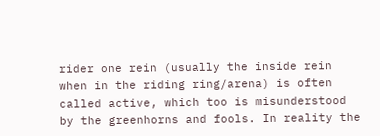rider one rein (usually the inside rein when in the riding ring/arena) is often called active, which too is misunderstood by the greenhorns and fools. In reality the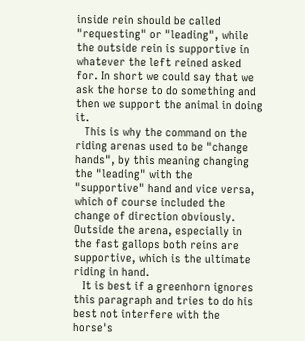inside rein should be called "requesting" or "leading", while the outside rein is supportive in whatever the left reined asked for. In short we could say that we ask the horse to do something and then we support the animal in doing it.
   This is why the command on the riding arenas used to be "change hands", by this meaning changing the "leading" with the "supportive" hand and vice versa, which of course included the change of direction obviously. Outside the arena, especially in the fast gallops both reins are supportive, which is the ultimate riding in hand.
   It is best if a greenhorn ignores this paragraph and tries to do his best not interfere with the horse's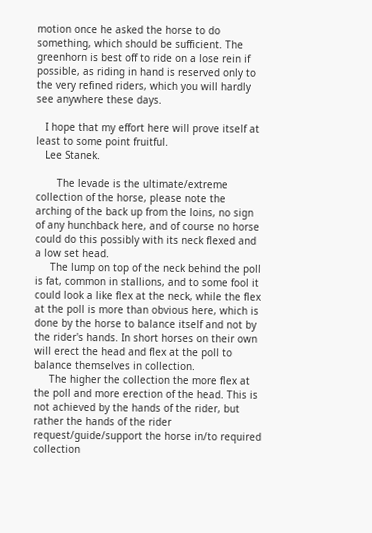motion once he asked the horse to do something, which should be sufficient. The greenhorn is best off to ride on a lose rein if possible, as riding in hand is reserved only to the very refined riders, which you will hardly see anywhere these days.

   I hope that my effort here will prove itself at least to some point fruitful.
   Lee Stanek.

       The levade is the ultimate/extreme collection of the horse, please note the arching of the back up from the loins, no sign of any hunchback here, and of course no horse could do this possibly with its neck flexed and a low set head.
     The lump on top of the neck behind the poll is fat, common in stallions, and to some fool it could look a like flex at the neck, while the flex at the poll is more than obvious here, which is done by the horse to balance itself and not by the rider's hands. In short horses on their own will erect the head and flex at the poll to balance themselves in collection.
     The higher the collection the more flex at the poll and more erection of the head. This is not achieved by the hands of the rider, but rather the hands of the rider request/guide/support the horse in/to required collection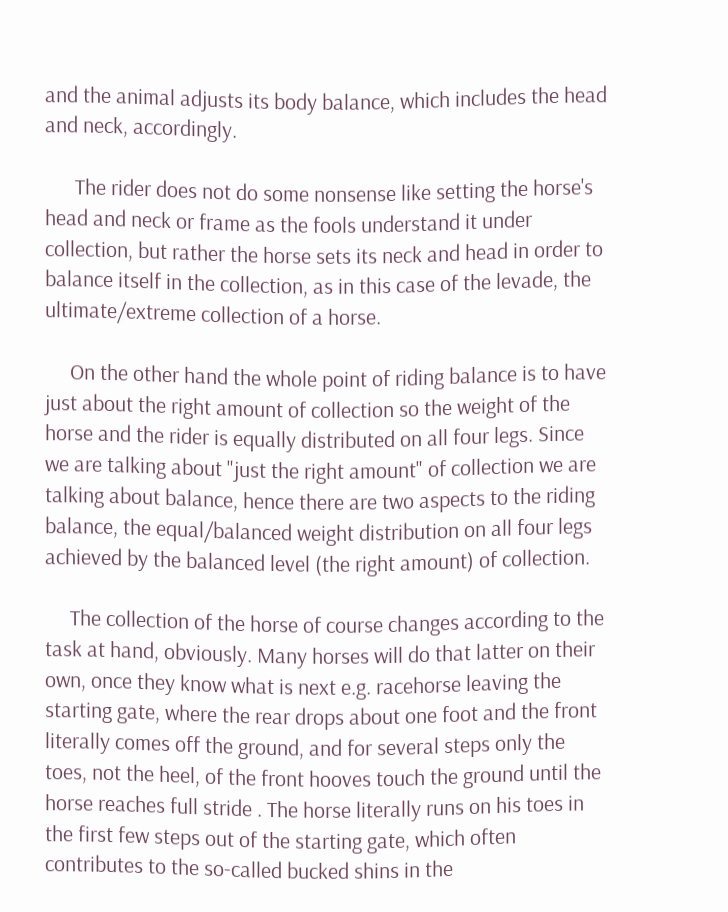and the animal adjusts its body balance, which includes the head and neck, accordingly.

      The rider does not do some nonsense like setting the horse's head and neck or frame as the fools understand it under collection, but rather the horse sets its neck and head in order to balance itself in the collection, as in this case of the levade, the ultimate/extreme collection of a horse.

     On the other hand the whole point of riding balance is to have just about the right amount of collection so the weight of the horse and the rider is equally distributed on all four legs. Since we are talking about "just the right amount" of collection we are talking about balance, hence there are two aspects to the riding balance, the equal/balanced weight distribution on all four legs achieved by the balanced level (the right amount) of collection.

     The collection of the horse of course changes according to the task at hand, obviously. Many horses will do that latter on their own, once they know what is next e.g. racehorse leaving the starting gate, where the rear drops about one foot and the front literally comes off the ground, and for several steps only the toes, not the heel, of the front hooves touch the ground until the horse reaches full stride . The horse literally runs on his toes in the first few steps out of the starting gate, which often contributes to the so-called bucked shins in the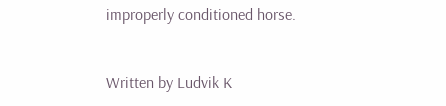improperly conditioned horse.


Written by Ludvik K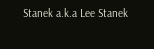Stanek a.k.a Lee Stanek